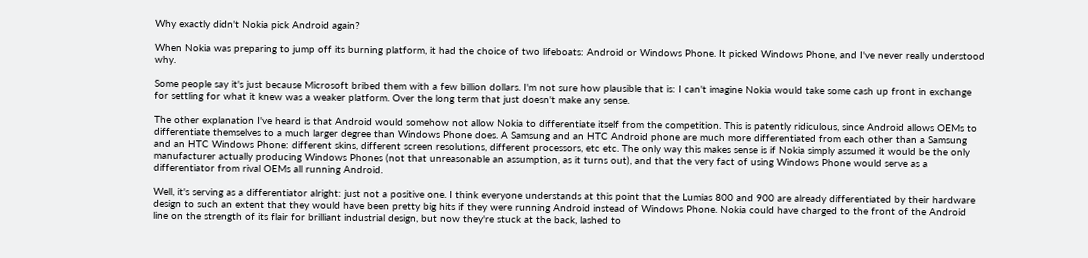Why exactly didn't Nokia pick Android again?

When Nokia was preparing to jump off its burning platform, it had the choice of two lifeboats: Android or Windows Phone. It picked Windows Phone, and I've never really understood why.

Some people say it's just because Microsoft bribed them with a few billion dollars. I'm not sure how plausible that is: I can't imagine Nokia would take some cash up front in exchange for settling for what it knew was a weaker platform. Over the long term that just doesn't make any sense.

The other explanation I've heard is that Android would somehow not allow Nokia to differentiate itself from the competition. This is patently ridiculous, since Android allows OEMs to differentiate themselves to a much larger degree than Windows Phone does. A Samsung and an HTC Android phone are much more differentiated from each other than a Samsung and an HTC Windows Phone: different skins, different screen resolutions, different processors, etc etc. The only way this makes sense is if Nokia simply assumed it would be the only manufacturer actually producing Windows Phones (not that unreasonable an assumption, as it turns out), and that the very fact of using Windows Phone would serve as a differentiator from rival OEMs all running Android.

Well, it's serving as a differentiator alright: just not a positive one. I think everyone understands at this point that the Lumias 800 and 900 are already differentiated by their hardware design to such an extent that they would have been pretty big hits if they were running Android instead of Windows Phone. Nokia could have charged to the front of the Android line on the strength of its flair for brilliant industrial design, but now they're stuck at the back, lashed to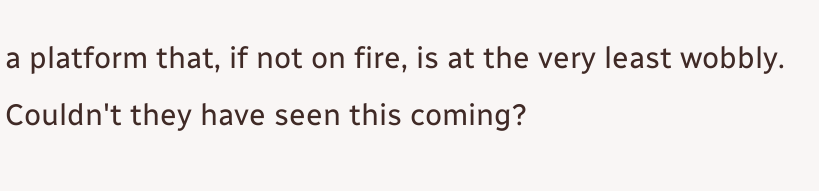a platform that, if not on fire, is at the very least wobbly. Couldn't they have seen this coming?